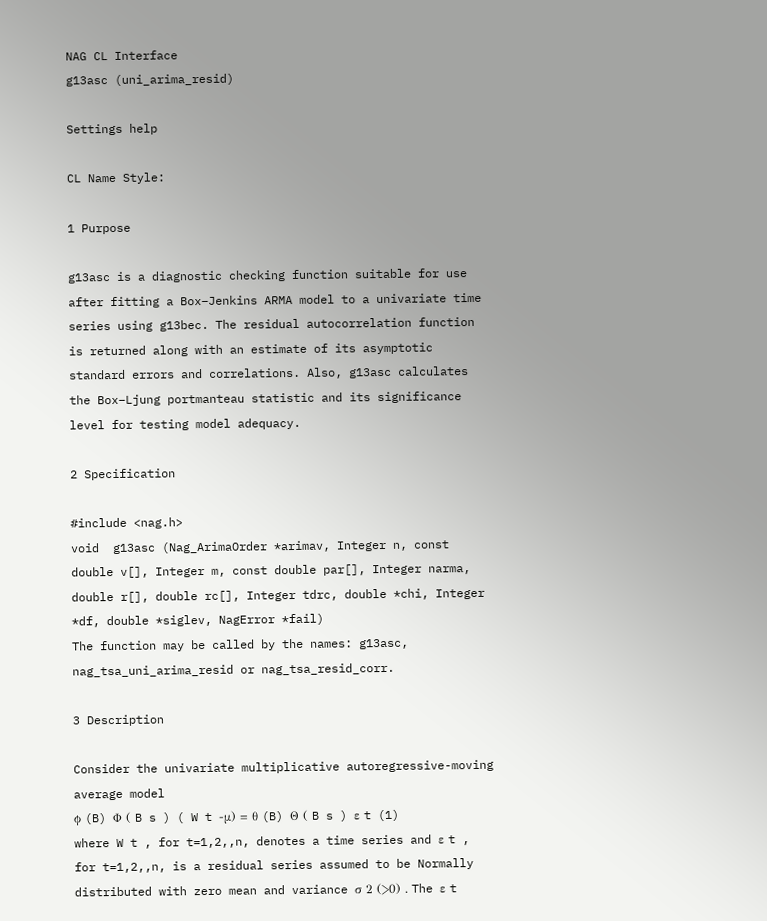NAG CL Interface
g13asc (uni_arima_resid)

Settings help

CL Name Style:

1 Purpose

g13asc is a diagnostic checking function suitable for use after fitting a Box–Jenkins ARMA model to a univariate time series using g13bec. The residual autocorrelation function is returned along with an estimate of its asymptotic standard errors and correlations. Also, g13asc calculates the Box–Ljung portmanteau statistic and its significance level for testing model adequacy.

2 Specification

#include <nag.h>
void  g13asc (Nag_ArimaOrder *arimav, Integer n, const double v[], Integer m, const double par[], Integer narma, double r[], double rc[], Integer tdrc, double *chi, Integer *df, double *siglev, NagError *fail)
The function may be called by the names: g13asc, nag_tsa_uni_arima_resid or nag_tsa_resid_corr.

3 Description

Consider the univariate multiplicative autoregressive-moving average model
ϕ (B) Φ ( B s ) ( W t -μ) = θ (B) Θ ( B s ) ε t (1)
where W t , for t=1,2,,n, denotes a time series and ε t , for t=1,2,,n, is a residual series assumed to be Normally distributed with zero mean and variance σ 2 (>0) . The ε t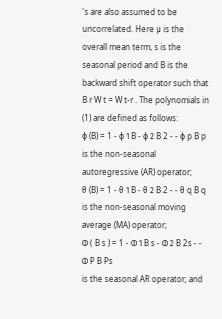's are also assumed to be uncorrelated. Here μ is the overall mean term, s is the seasonal period and B is the backward shift operator such that B r W t = W t-r . The polynomials in (1) are defined as follows:
ϕ (B) = 1 - ϕ 1 B - ϕ 2 B 2 - - ϕ p B p
is the non-seasonal autoregressive (AR) operator;
θ (B) = 1 - θ 1 B - θ 2 B 2 - - θ q B q
is the non-seasonal moving average (MA) operator;
Φ ( B s ) = 1 - Φ 1 B s - Φ 2 B 2s - - Φ P B Ps
is the seasonal AR operator; and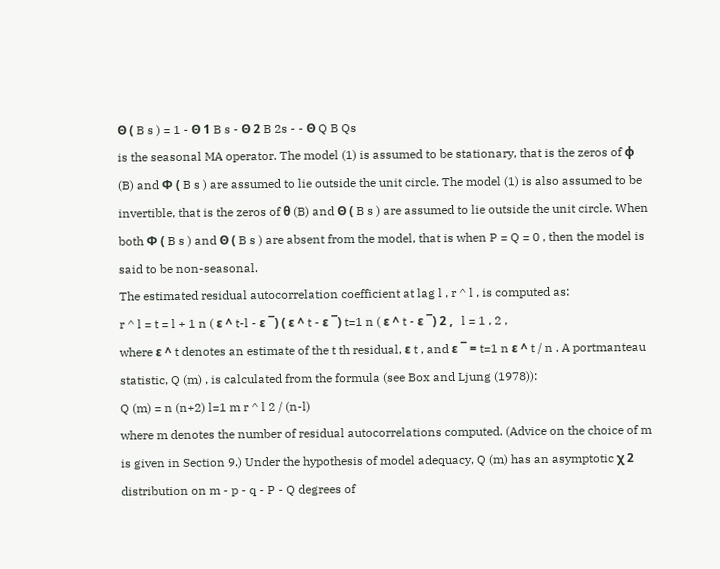Θ ( B s ) = 1 - Θ 1 B s - Θ 2 B 2s - - Θ Q B Qs
is the seasonal MA operator. The model (1) is assumed to be stationary, that is the zeros of ϕ (B) and Φ ( B s ) are assumed to lie outside the unit circle. The model (1) is also assumed to be invertible, that is the zeros of θ (B) and Θ ( B s ) are assumed to lie outside the unit circle. When both Φ ( B s ) and Θ ( B s ) are absent from the model, that is when P = Q = 0 , then the model is said to be non-seasonal.
The estimated residual autocorrelation coefficient at lag l , r ^ l , is computed as:
r ^ l = t = l + 1 n ( ε ^ t-l - ε ¯) ( ε ^ t - ε ¯) t=1 n ( ε ^ t - ε ¯) 2 ,   l = 1 , 2 ,
where ε ^ t denotes an estimate of the t th residual, ε t , and ε ¯ = t=1 n ε ^ t / n . A portmanteau statistic, Q (m) , is calculated from the formula (see Box and Ljung (1978)):
Q (m) = n (n+2) l=1 m r ^ l 2 / (n-l)
where m denotes the number of residual autocorrelations computed. (Advice on the choice of m is given in Section 9.) Under the hypothesis of model adequacy, Q (m) has an asymptotic χ 2 distribution on m - p - q - P - Q degrees of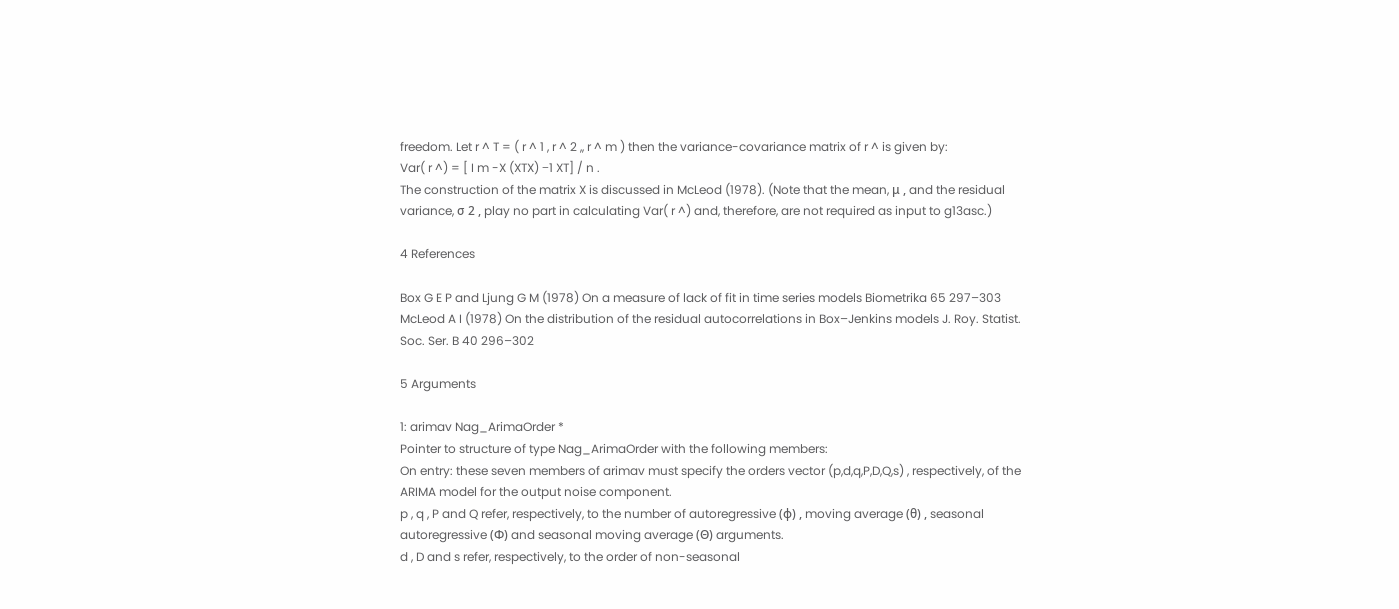freedom. Let r ^ T = ( r ^ 1 , r ^ 2 ,, r ^ m ) then the variance-covariance matrix of r ^ is given by:
Var( r ^) = [ I m -X (XTX) −1 XT] / n .
The construction of the matrix X is discussed in McLeod (1978). (Note that the mean, μ , and the residual variance, σ 2 , play no part in calculating Var( r ^) and, therefore, are not required as input to g13asc.)

4 References

Box G E P and Ljung G M (1978) On a measure of lack of fit in time series models Biometrika 65 297–303
McLeod A I (1978) On the distribution of the residual autocorrelations in Box–Jenkins models J. Roy. Statist. Soc. Ser. B 40 296–302

5 Arguments

1: arimav Nag_ArimaOrder *
Pointer to structure of type Nag_ArimaOrder with the following members:
On entry: these seven members of arimav must specify the orders vector (p,d,q,P,D,Q,s) , respectively, of the ARIMA model for the output noise component.
p , q , P and Q refer, respectively, to the number of autoregressive (ϕ) , moving average (θ) , seasonal autoregressive (Φ) and seasonal moving average (Θ) arguments.
d , D and s refer, respectively, to the order of non-seasonal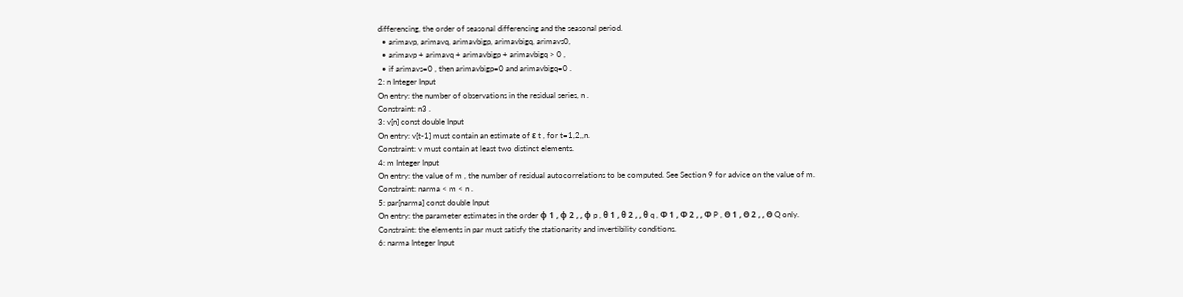differencing, the order of seasonal differencing and the seasonal period.
  • arimavp, arimavq, arimavbigp, arimavbigq, arimavs0,
  • arimavp + arimavq + arimavbigp + arimavbigq > 0 ,
  • if arimavs=0 , then arimavbigp=0 and arimavbigq=0 .
2: n Integer Input
On entry: the number of observations in the residual series, n .
Constraint: n3 .
3: v[n] const double Input
On entry: v[t-1] must contain an estimate of ε t , for t=1,2,,n.
Constraint: v must contain at least two distinct elements.
4: m Integer Input
On entry: the value of m , the number of residual autocorrelations to be computed. See Section 9 for advice on the value of m.
Constraint: narma < m < n .
5: par[narma] const double Input
On entry: the parameter estimates in the order ϕ 1 , ϕ 2 , , ϕ p , θ 1 , θ 2 , , θ q , Φ 1 , Φ 2 , , Φ P , Θ 1 , Θ 2 , , Θ Q only.
Constraint: the elements in par must satisfy the stationarity and invertibility conditions.
6: narma Integer Input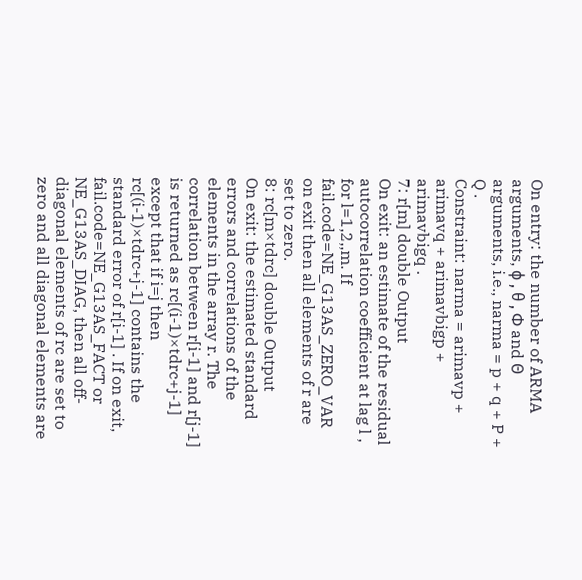On entry: the number of ARMA arguments, ϕ , θ , Φ and Θ arguments, i.e., narma = p + q + P + Q .
Constraint: narma = arimavp + arimavq + arimavbigp + arimavbigq .
7: r[m] double Output
On exit: an estimate of the residual autocorrelation coefficient at lag l , for l=1,2,,m. If fail.code=NE_G13AS_ZERO_VAR on exit then all elements of r are set to zero.
8: rc[m×tdrc] double Output
On exit: the estimated standard errors and correlations of the elements in the array r. The correlation between r[i-1] and r[j-1] is returned as rc[(i-1)×tdrc+j-1] except that if i=j then rc[(i-1)×tdrc+j-1] contains the standard error of r[i-1] . If on exit, fail.code=NE_G13AS_FACT or NE_G13AS_DIAG, then all off-diagonal elements of rc are set to zero and all diagonal elements are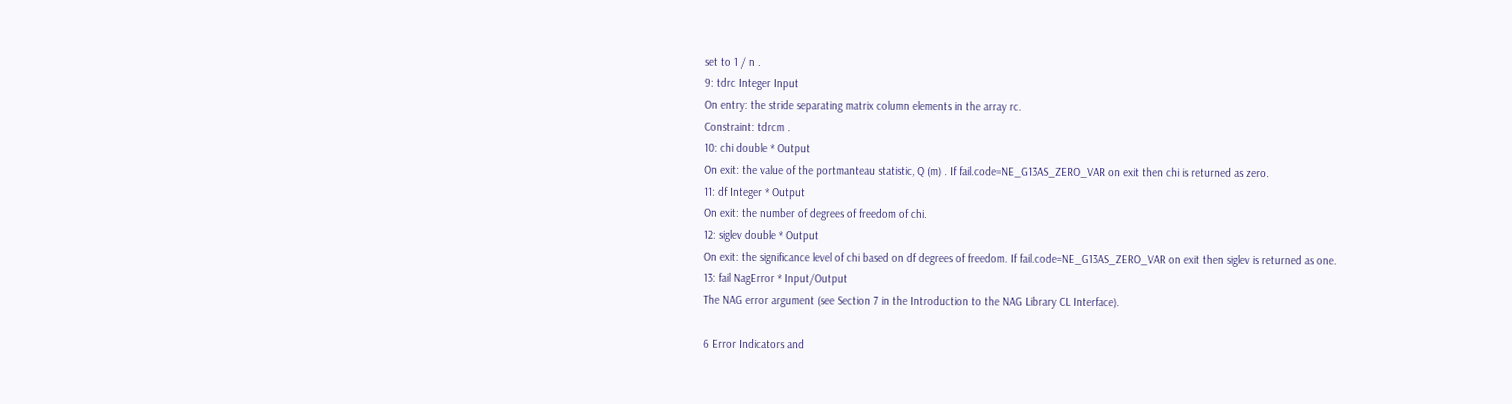set to 1 / n .
9: tdrc Integer Input
On entry: the stride separating matrix column elements in the array rc.
Constraint: tdrcm .
10: chi double * Output
On exit: the value of the portmanteau statistic, Q (m) . If fail.code=NE_G13AS_ZERO_VAR on exit then chi is returned as zero.
11: df Integer * Output
On exit: the number of degrees of freedom of chi.
12: siglev double * Output
On exit: the significance level of chi based on df degrees of freedom. If fail.code=NE_G13AS_ZERO_VAR on exit then siglev is returned as one.
13: fail NagError * Input/Output
The NAG error argument (see Section 7 in the Introduction to the NAG Library CL Interface).

6 Error Indicators and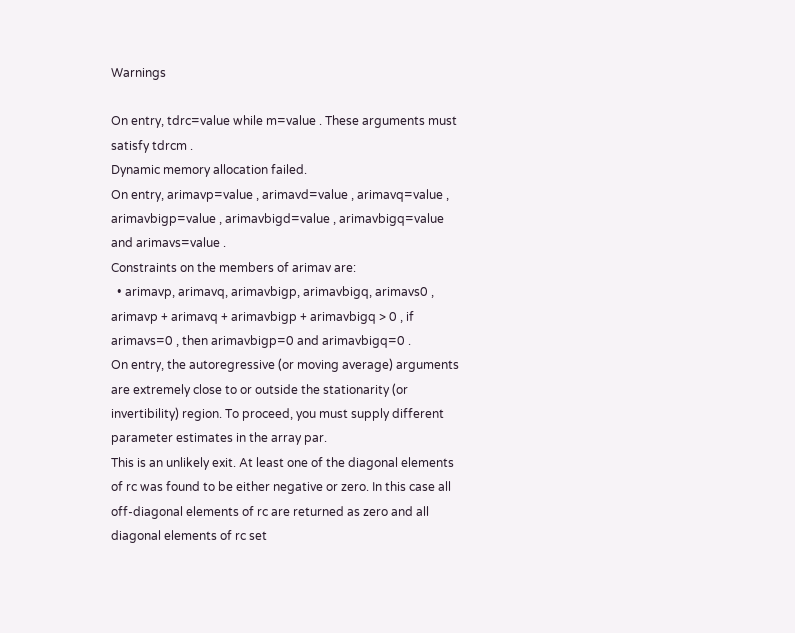Warnings

On entry, tdrc=value while m=value . These arguments must satisfy tdrcm .
Dynamic memory allocation failed.
On entry, arimavp=value , arimavd=value , arimavq=value , arimavbigp=value , arimavbigd=value , arimavbigq=value and arimavs=value .
Constraints on the members of arimav are:
  • arimavp, arimavq, arimavbigp, arimavbigq, arimavs0 , arimavp + arimavq + arimavbigp + arimavbigq > 0 , if arimavs=0 , then arimavbigp=0 and arimavbigq=0 .
On entry, the autoregressive (or moving average) arguments are extremely close to or outside the stationarity (or invertibility) region. To proceed, you must supply different parameter estimates in the array par.
This is an unlikely exit. At least one of the diagonal elements of rc was found to be either negative or zero. In this case all off-diagonal elements of rc are returned as zero and all diagonal elements of rc set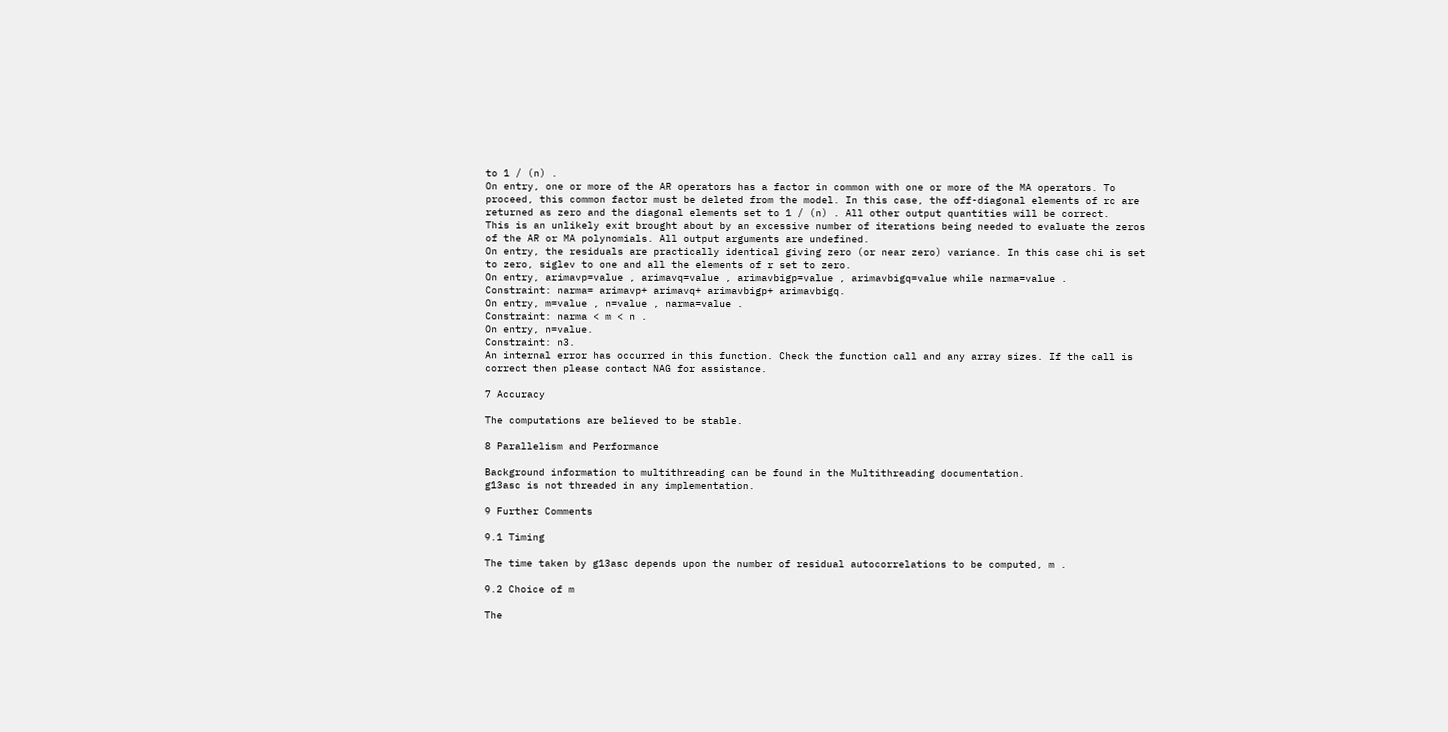to 1 / (n) .
On entry, one or more of the AR operators has a factor in common with one or more of the MA operators. To proceed, this common factor must be deleted from the model. In this case, the off-diagonal elements of rc are returned as zero and the diagonal elements set to 1 / (n) . All other output quantities will be correct.
This is an unlikely exit brought about by an excessive number of iterations being needed to evaluate the zeros of the AR or MA polynomials. All output arguments are undefined.
On entry, the residuals are practically identical giving zero (or near zero) variance. In this case chi is set to zero, siglev to one and all the elements of r set to zero.
On entry, arimavp=value , arimavq=value , arimavbigp=value , arimavbigq=value while narma=value .
Constraint: narma= arimavp+ arimavq+ arimavbigp+ arimavbigq.
On entry, m=value , n=value , narma=value .
Constraint: narma < m < n .
On entry, n=value.
Constraint: n3.
An internal error has occurred in this function. Check the function call and any array sizes. If the call is correct then please contact NAG for assistance.

7 Accuracy

The computations are believed to be stable.

8 Parallelism and Performance

Background information to multithreading can be found in the Multithreading documentation.
g13asc is not threaded in any implementation.

9 Further Comments

9.1 Timing

The time taken by g13asc depends upon the number of residual autocorrelations to be computed, m .

9.2 Choice of m

The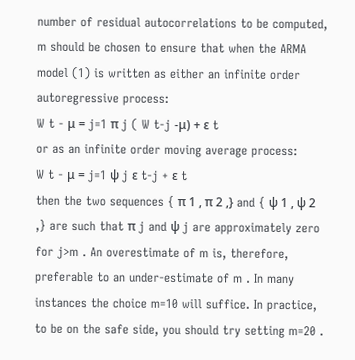number of residual autocorrelations to be computed, m should be chosen to ensure that when the ARMA model (1) is written as either an infinite order autoregressive process:
W t - μ = j=1 π j ( W t-j -μ) + ε t
or as an infinite order moving average process:
W t - μ = j=1 ψ j ε t-j + ε t
then the two sequences { π 1 , π 2 ,} and { ψ 1 , ψ 2 ,} are such that π j and ψ j are approximately zero for j>m . An overestimate of m is, therefore, preferable to an under-estimate of m . In many instances the choice m=10 will suffice. In practice, to be on the safe side, you should try setting m=20 .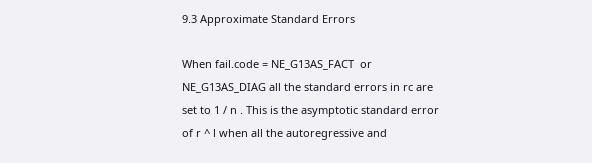9.3 Approximate Standard Errors

When fail.code = NE_G13AS_FACT  or  NE_G13AS_DIAG all the standard errors in rc are set to 1 / n . This is the asymptotic standard error of r ^ l when all the autoregressive and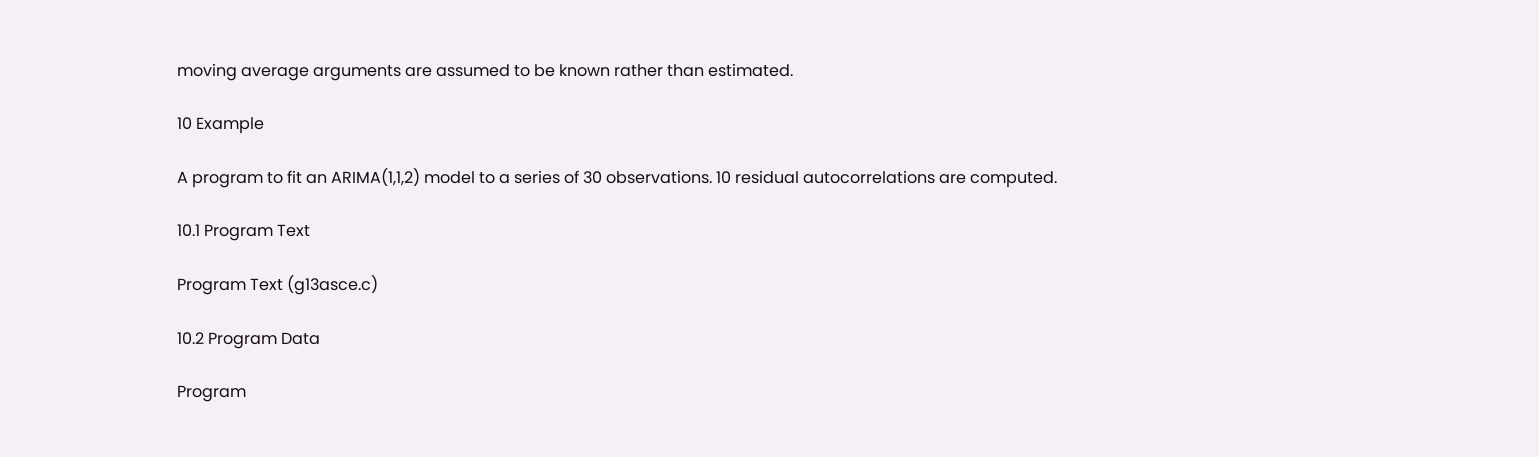moving average arguments are assumed to be known rather than estimated.

10 Example

A program to fit an ARIMA(1,1,2) model to a series of 30 observations. 10 residual autocorrelations are computed.

10.1 Program Text

Program Text (g13asce.c)

10.2 Program Data

Program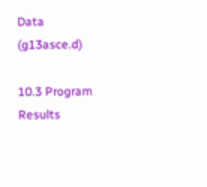Data (g13asce.d)

10.3 Program Results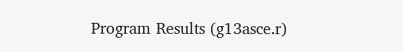Program Results (g13asce.r)